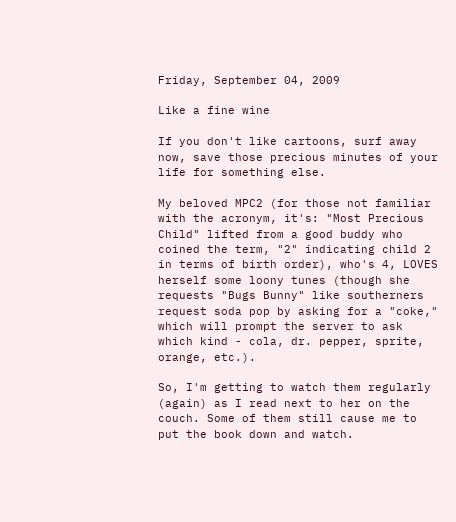Friday, September 04, 2009

Like a fine wine

If you don't like cartoons, surf away now, save those precious minutes of your life for something else.

My beloved MPC2 (for those not familiar with the acronym, it's: "Most Precious Child" lifted from a good buddy who coined the term, "2" indicating child 2 in terms of birth order), who's 4, LOVES herself some loony tunes (though she requests "Bugs Bunny" like southerners request soda pop by asking for a "coke," which will prompt the server to ask which kind - cola, dr. pepper, sprite, orange, etc.).

So, I'm getting to watch them regularly (again) as I read next to her on the couch. Some of them still cause me to put the book down and watch.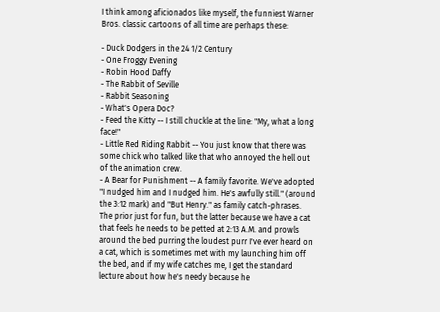I think among aficionados like myself, the funniest Warner Bros. classic cartoons of all time are perhaps these:

- Duck Dodgers in the 24 1/2 Century
- One Froggy Evening
- Robin Hood Daffy
- The Rabbit of Seville
- Rabbit Seasoning
- What's Opera Doc?
- Feed the Kitty -- I still chuckle at the line: "My, what a long face!"
- Little Red Riding Rabbit -- You just know that there was some chick who talked like that who annoyed the hell out of the animation crew.
- A Bear for Punishment -- A family favorite. We've adopted "I nudged him and I nudged him. He's awfully still." (around the 3:12 mark) and "But Henry." as family catch-phrases. The prior just for fun, but the latter because we have a cat that feels he needs to be petted at 2:13 A.M. and prowls around the bed purring the loudest purr I've ever heard on a cat, which is sometimes met with my launching him off the bed, and if my wife catches me, I get the standard lecture about how he's needy because he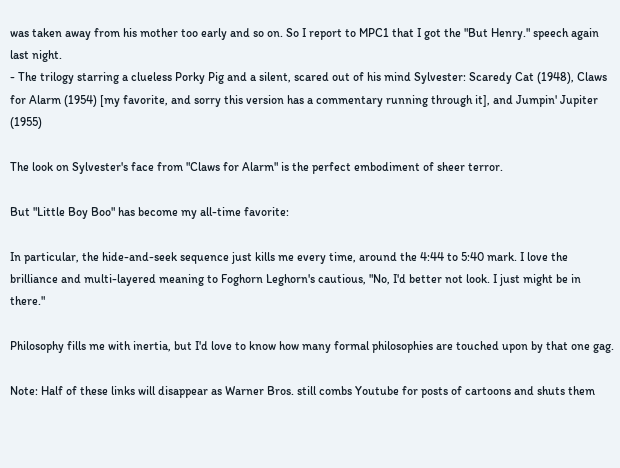was taken away from his mother too early and so on. So I report to MPC1 that I got the "But Henry." speech again last night.
- The trilogy starring a clueless Porky Pig and a silent, scared out of his mind Sylvester: Scaredy Cat (1948), Claws for Alarm (1954) [my favorite, and sorry this version has a commentary running through it], and Jumpin' Jupiter (1955)

The look on Sylvester's face from "Claws for Alarm" is the perfect embodiment of sheer terror.

But "Little Boy Boo" has become my all-time favorite:

In particular, the hide-and-seek sequence just kills me every time, around the 4:44 to 5:40 mark. I love the brilliance and multi-layered meaning to Foghorn Leghorn's cautious, "No, I'd better not look. I just might be in there."

Philosophy fills me with inertia, but I'd love to know how many formal philosophies are touched upon by that one gag.

Note: Half of these links will disappear as Warner Bros. still combs Youtube for posts of cartoons and shuts them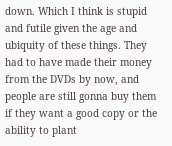down. Which I think is stupid and futile given the age and ubiquity of these things. They had to have made their money from the DVDs by now, and people are still gonna buy them if they want a good copy or the ability to plant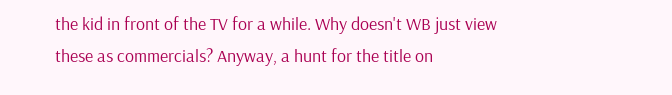the kid in front of the TV for a while. Why doesn't WB just view these as commercials? Anyway, a hunt for the title on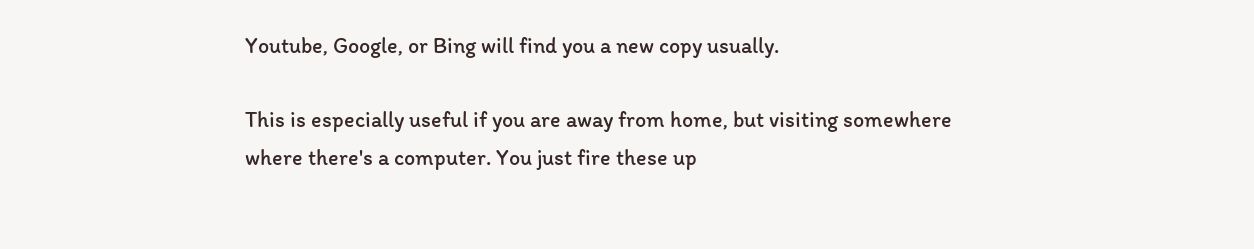Youtube, Google, or Bing will find you a new copy usually.

This is especially useful if you are away from home, but visiting somewhere where there's a computer. You just fire these up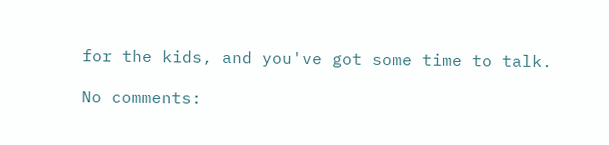for the kids, and you've got some time to talk.

No comments: